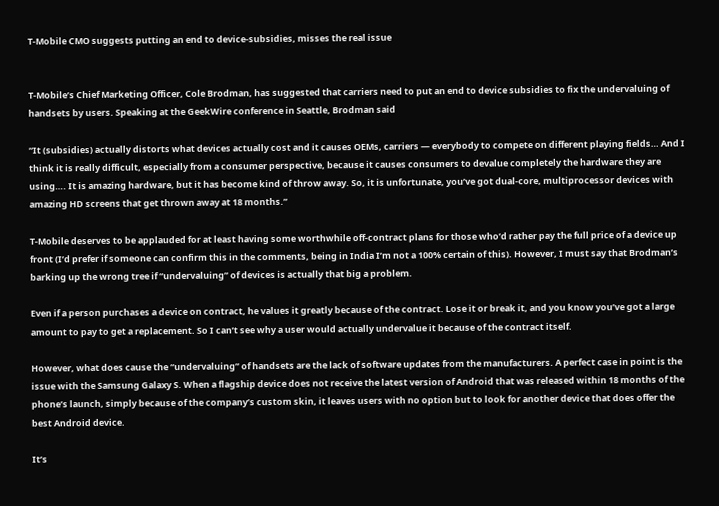T-Mobile CMO suggests putting an end to device-subsidies, misses the real issue


T-Mobile’s Chief Marketing Officer, Cole Brodman, has suggested that carriers need to put an end to device subsidies to fix the undervaluing of handsets by users. Speaking at the GeekWire conference in Seattle, Brodman said

“It (subsidies) actually distorts what devices actually cost and it causes OEMs, carriers — everybody to compete on different playing fields… And I think it is really difficult, especially from a consumer perspective, because it causes consumers to devalue completely the hardware they are using…. It is amazing hardware, but it has become kind of throw away. So, it is unfortunate, you’ve got dual-core, multiprocessor devices with amazing HD screens that get thrown away at 18 months.”

T-Mobile deserves to be applauded for at least having some worthwhile off-contract plans for those who’d rather pay the full price of a device up front (I’d prefer if someone can confirm this in the comments, being in India I’m not a 100% certain of this). However, I must say that Brodman’s barking up the wrong tree if “undervaluing” of devices is actually that big a problem.

Even if a person purchases a device on contract, he values it greatly because of the contract. Lose it or break it, and you know you’ve got a large amount to pay to get a replacement. So I can’t see why a user would actually undervalue it because of the contract itself.

However, what does cause the “undervaluing” of handsets are the lack of software updates from the manufacturers. A perfect case in point is the issue with the Samsung Galaxy S. When a flagship device does not receive the latest version of Android that was released within 18 months of the phone’s launch, simply because of the company’s custom skin, it leaves users with no option but to look for another device that does offer the best Android device.

It’s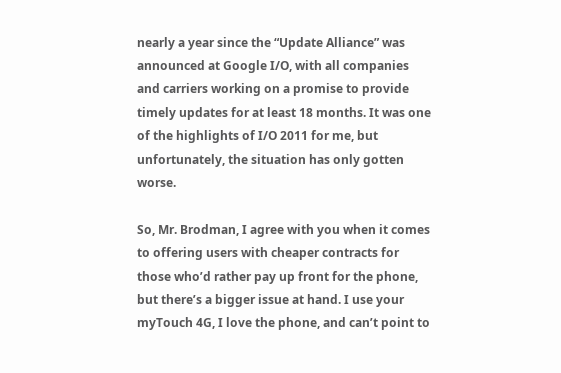nearly a year since the “Update Alliance” was announced at Google I/O, with all companies and carriers working on a promise to provide timely updates for at least 18 months. It was one of the highlights of I/O 2011 for me, but unfortunately, the situation has only gotten worse.

So, Mr. Brodman, I agree with you when it comes to offering users with cheaper contracts for those who’d rather pay up front for the phone, but there’s a bigger issue at hand. I use your myTouch 4G, I love the phone, and can’t point to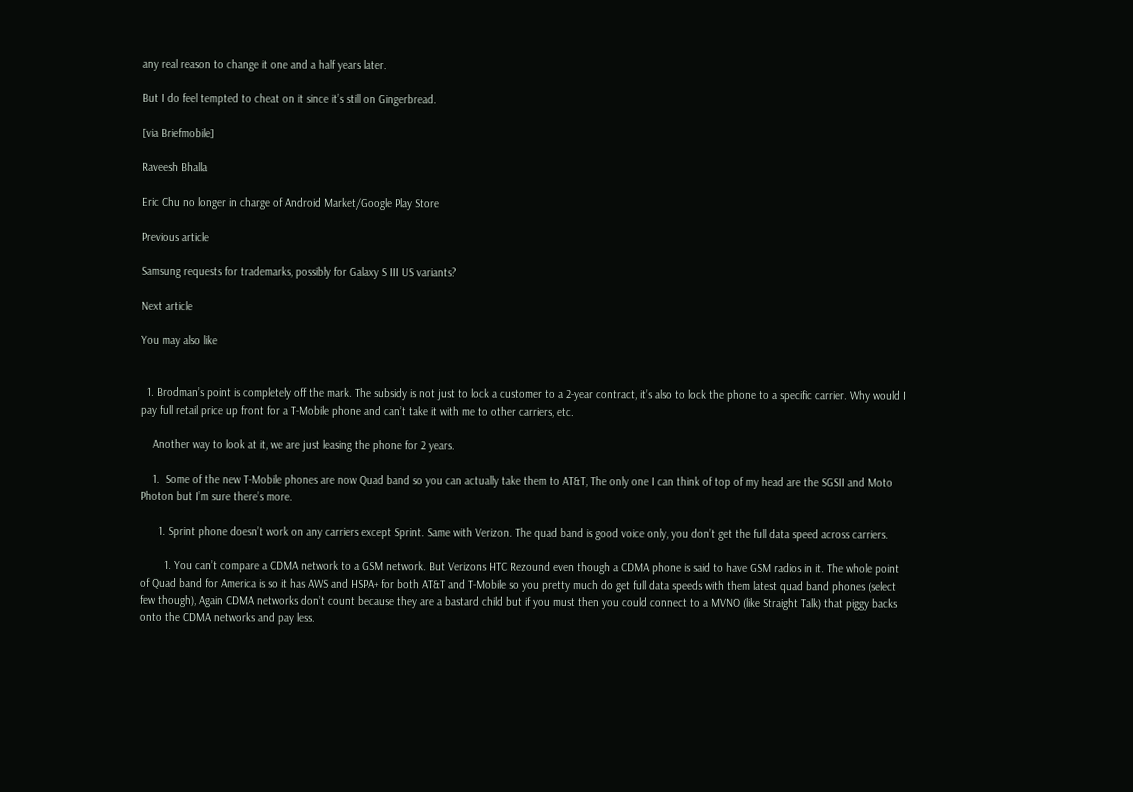any real reason to change it one and a half years later.

But I do feel tempted to cheat on it since it’s still on Gingerbread.

[via Briefmobile]

Raveesh Bhalla

Eric Chu no longer in charge of Android Market/Google Play Store

Previous article

Samsung requests for trademarks, possibly for Galaxy S III US variants?

Next article

You may also like


  1. Brodman’s point is completely off the mark. The subsidy is not just to lock a customer to a 2-year contract, it’s also to lock the phone to a specific carrier. Why would I pay full retail price up front for a T-Mobile phone and can’t take it with me to other carriers, etc.

    Another way to look at it, we are just leasing the phone for 2 years.

    1.  Some of the new T-Mobile phones are now Quad band so you can actually take them to AT&T, The only one I can think of top of my head are the SGSII and Moto Photon but I’m sure there’s more.

      1. Sprint phone doesn’t work on any carriers except Sprint. Same with Verizon. The quad band is good voice only, you don’t get the full data speed across carriers.

        1. You can’t compare a CDMA network to a GSM network. But Verizons HTC Rezound even though a CDMA phone is said to have GSM radios in it. The whole point of Quad band for America is so it has AWS and HSPA+ for both AT&T and T-Mobile so you pretty much do get full data speeds with them latest quad band phones (select few though), Again CDMA networks don’t count because they are a bastard child but if you must then you could connect to a MVNO (like Straight Talk) that piggy backs onto the CDMA networks and pay less.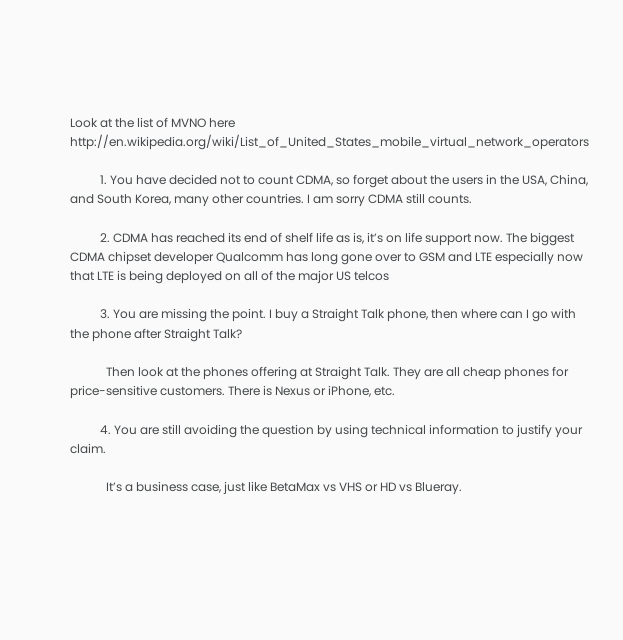Look at the list of MVNO here http://en.wikipedia.org/wiki/List_of_United_States_mobile_virtual_network_operators

          1. You have decided not to count CDMA, so forget about the users in the USA, China, and South Korea, many other countries. I am sorry CDMA still counts.

          2. CDMA has reached its end of shelf life as is, it’s on life support now. The biggest CDMA chipset developer Qualcomm has long gone over to GSM and LTE especially now that LTE is being deployed on all of the major US telcos

          3. You are missing the point. I buy a Straight Talk phone, then where can I go with the phone after Straight Talk?

            Then look at the phones offering at Straight Talk. They are all cheap phones for price-sensitive customers. There is Nexus or iPhone, etc.

          4. You are still avoiding the question by using technical information to justify your claim.

            It’s a business case, just like BetaMax vs VHS or HD vs Blueray.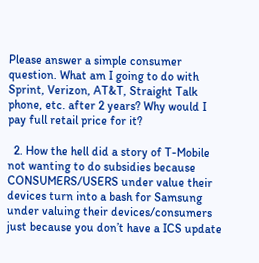Please answer a simple consumer question. What am I going to do with Sprint, Verizon, AT&T, Straight Talk phone, etc. after 2 years? Why would I pay full retail price for it?

  2. How the hell did a story of T-Mobile not wanting to do subsidies because CONSUMERS/USERS under value their devices turn into a bash for Samsung under valuing their devices/consumers just because you don’t have a ICS update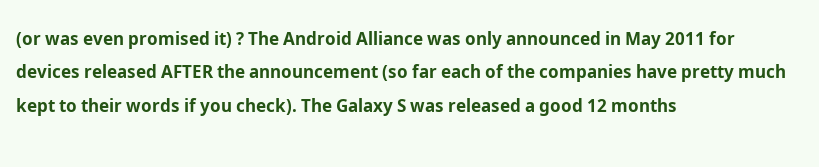(or was even promised it) ? The Android Alliance was only announced in May 2011 for devices released AFTER the announcement (so far each of the companies have pretty much kept to their words if you check). The Galaxy S was released a good 12 months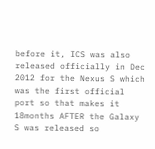before it, ICS was also released officially in Dec 2012 for the Nexus S which was the first official port so that makes it 18months AFTER the Galaxy S was released so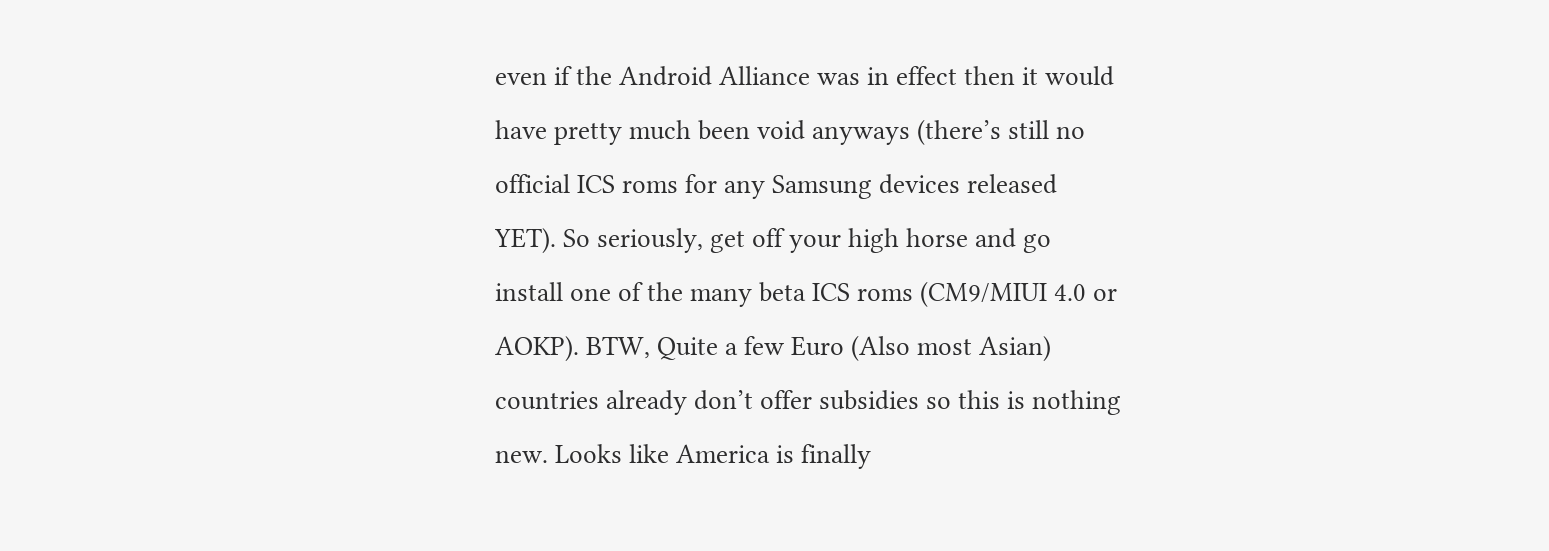even if the Android Alliance was in effect then it would have pretty much been void anyways (there’s still no official ICS roms for any Samsung devices released YET). So seriously, get off your high horse and go install one of the many beta ICS roms (CM9/MIUI 4.0 or AOKP). BTW, Quite a few Euro (Also most Asian) countries already don’t offer subsidies so this is nothing new. Looks like America is finally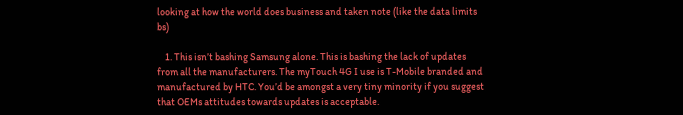looking at how the world does business and taken note (like the data limits bs)

    1. This isn’t bashing Samsung alone. This is bashing the lack of updates from all the manufacturers. The myTouch 4G I use is T-Mobile branded and manufactured by HTC. You’d be amongst a very tiny minority if you suggest that OEMs attitudes towards updates is acceptable.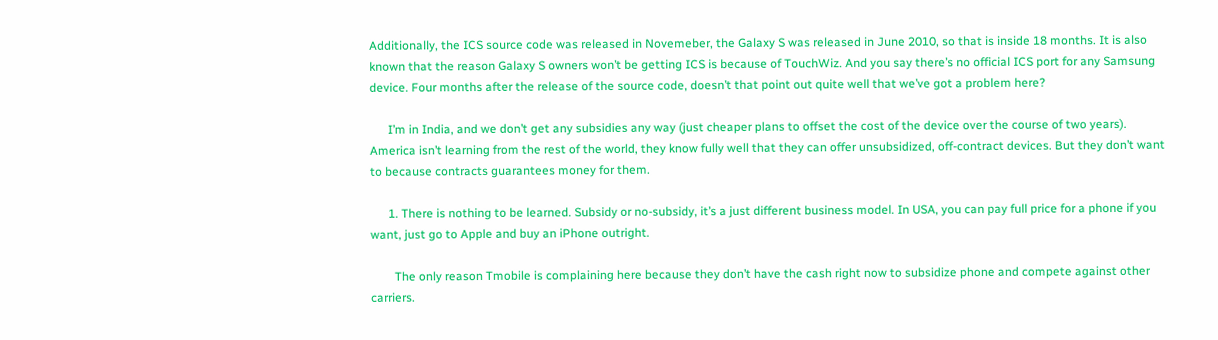Additionally, the ICS source code was released in Novemeber, the Galaxy S was released in June 2010, so that is inside 18 months. It is also known that the reason Galaxy S owners won’t be getting ICS is because of TouchWiz. And you say there’s no official ICS port for any Samsung device. Four months after the release of the source code, doesn’t that point out quite well that we’ve got a problem here?

      I’m in India, and we don’t get any subsidies any way (just cheaper plans to offset the cost of the device over the course of two years). America isn’t learning from the rest of the world, they know fully well that they can offer unsubsidized, off-contract devices. But they don’t want to because contracts guarantees money for them.

      1. There is nothing to be learned. Subsidy or no-subsidy, it’s a just different business model. In USA, you can pay full price for a phone if you want, just go to Apple and buy an iPhone outright.

        The only reason Tmobile is complaining here because they don’t have the cash right now to subsidize phone and compete against other carriers.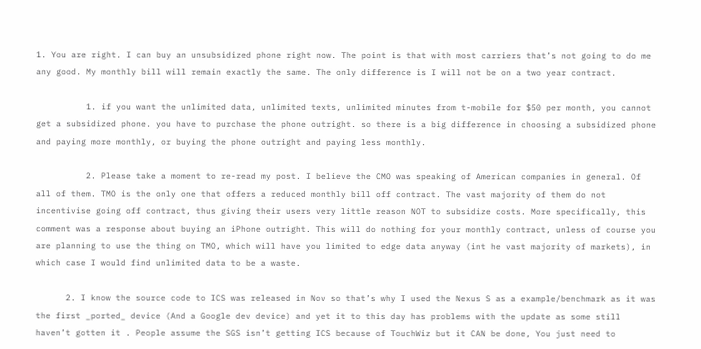1. You are right. I can buy an unsubsidized phone right now. The point is that with most carriers that’s not going to do me any good. My monthly bill will remain exactly the same. The only difference is I will not be on a two year contract.

          1. if you want the unlimited data, unlimited texts, unlimited minutes from t-mobile for $50 per month, you cannot get a subsidized phone. you have to purchase the phone outright. so there is a big difference in choosing a subsidized phone and paying more monthly, or buying the phone outright and paying less monthly.

          2. Please take a moment to re-read my post. I believe the CMO was speaking of American companies in general. Of all of them. TMO is the only one that offers a reduced monthly bill off contract. The vast majority of them do not incentivise going off contract, thus giving their users very little reason NOT to subsidize costs. More specifically, this comment was a response about buying an iPhone outright. This will do nothing for your monthly contract, unless of course you are planning to use the thing on TMO, which will have you limited to edge data anyway (int he vast majority of markets), in which case I would find unlimited data to be a waste.

      2. I know the source code to ICS was released in Nov so that’s why I used the Nexus S as a example/benchmark as it was the first _ported_ device (And a Google dev device) and yet it to this day has problems with the update as some still haven’t gotten it . People assume the SGS isn’t getting ICS because of TouchWiz but it CAN be done, You just need to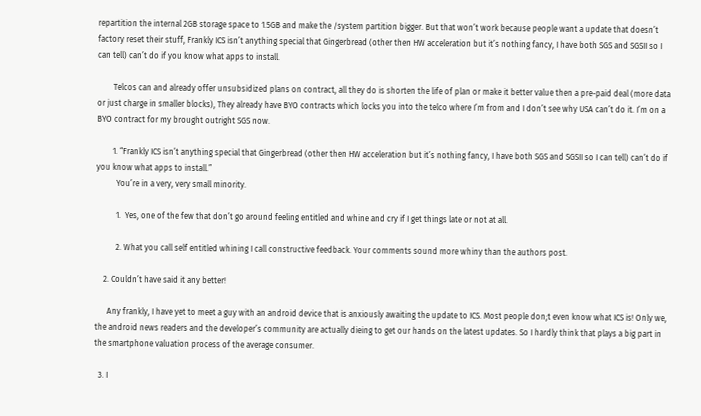repartition the internal 2GB storage space to 1.5GB and make the /system partition bigger. But that won’t work because people want a update that doesn’t factory reset their stuff, Frankly ICS isn’t anything special that Gingerbread (other then HW acceleration but it’s nothing fancy, I have both SGS and SGSII so I can tell) can’t do if you know what apps to install.

        Telcos can and already offer unsubsidized plans on contract, all they do is shorten the life of plan or make it better value then a pre-paid deal (more data or just charge in smaller blocks), They already have BYO contracts which locks you into the telco where I’m from and I don’t see why USA can’t do it. I’m on a BYO contract for my brought outright SGS now.

        1. “Frankly ICS isn’t anything special that Gingerbread (other then HW acceleration but it’s nothing fancy, I have both SGS and SGSII so I can tell) can’t do if you know what apps to install.”
          You’re in a very, very small minority.

          1.  Yes, one of the few that don’t go around feeling entitled and whine and cry if I get things late or not at all.

          2. What you call self entitled whining I call constructive feedback. Your comments sound more whiny than the authors post.

    2. Couldn’t have said it any better!

      Any frankly, I have yet to meet a guy with an android device that is anxiously awaiting the update to ICS. Most people don;t even know what ICS is! Only we, the android news readers and the developer’s community are actually dieing to get our hands on the latest updates. So I hardly think that plays a big part in the smartphone valuation process of the average consumer.

  3. I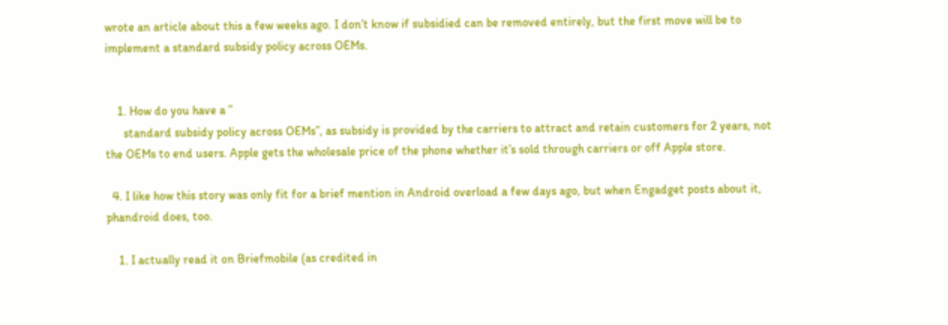wrote an article about this a few weeks ago. I don’t know if subsidied can be removed entirely, but the first move will be to implement a standard subsidy policy across OEMs.


    1. How do you have a ”
      standard subsidy policy across OEMs”, as subsidy is provided by the carriers to attract and retain customers for 2 years, not the OEMs to end users. Apple gets the wholesale price of the phone whether it’s sold through carriers or off Apple store.

  4. I like how this story was only fit for a brief mention in Android overload a few days ago, but when Engadget posts about it, phandroid does, too.

    1. I actually read it on Briefmobile (as credited in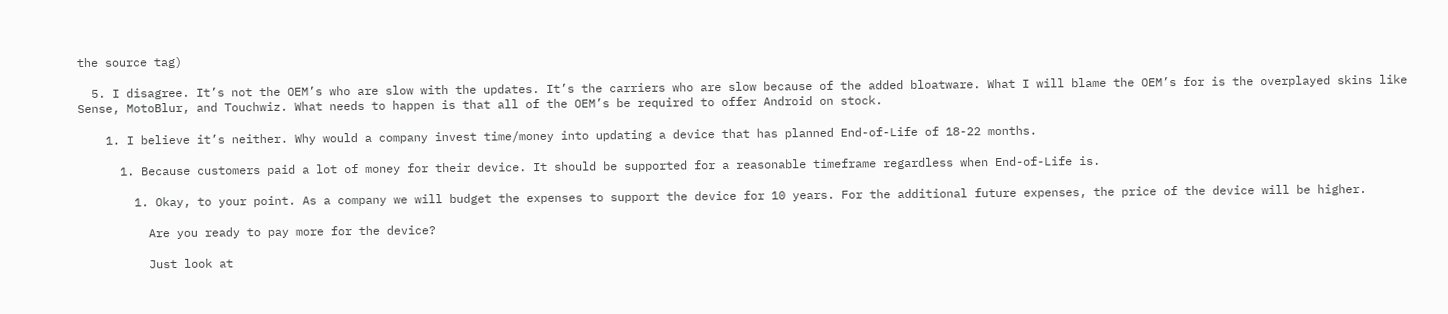the source tag)

  5. I disagree. It’s not the OEM’s who are slow with the updates. It’s the carriers who are slow because of the added bloatware. What I will blame the OEM’s for is the overplayed skins like Sense, MotoBlur, and Touchwiz. What needs to happen is that all of the OEM’s be required to offer Android on stock.

    1. I believe it’s neither. Why would a company invest time/money into updating a device that has planned End-of-Life of 18-22 months.

      1. Because customers paid a lot of money for their device. It should be supported for a reasonable timeframe regardless when End-of-Life is.

        1. Okay, to your point. As a company we will budget the expenses to support the device for 10 years. For the additional future expenses, the price of the device will be higher.

          Are you ready to pay more for the device?

          Just look at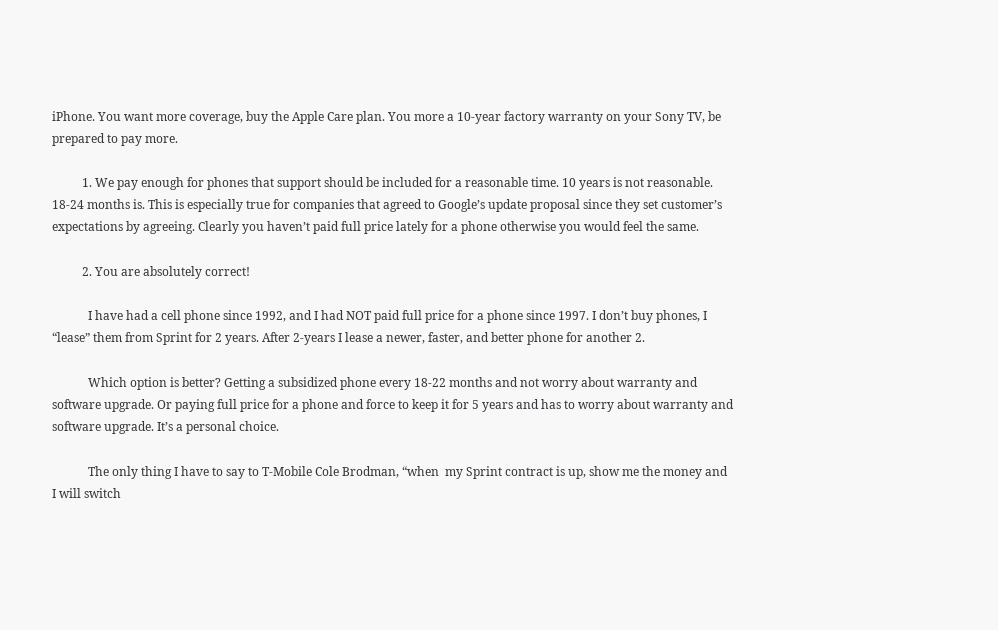iPhone. You want more coverage, buy the Apple Care plan. You more a 10-year factory warranty on your Sony TV, be prepared to pay more.

          1. We pay enough for phones that support should be included for a reasonable time. 10 years is not reasonable. 18-24 months is. This is especially true for companies that agreed to Google’s update proposal since they set customer’s expectations by agreeing. Clearly you haven’t paid full price lately for a phone otherwise you would feel the same.

          2. You are absolutely correct!

            I have had a cell phone since 1992, and I had NOT paid full price for a phone since 1997. I don’t buy phones, I “lease” them from Sprint for 2 years. After 2-years I lease a newer, faster, and better phone for another 2.

            Which option is better? Getting a subsidized phone every 18-22 months and not worry about warranty and software upgrade. Or paying full price for a phone and force to keep it for 5 years and has to worry about warranty and software upgrade. It’s a personal choice.

            The only thing I have to say to T-Mobile Cole Brodman, “when  my Sprint contract is up, show me the money and I will switch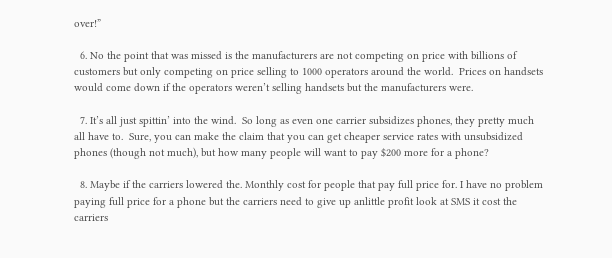over!”

  6. No the point that was missed is the manufacturers are not competing on price with billions of customers but only competing on price selling to 1000 operators around the world.  Prices on handsets would come down if the operators weren’t selling handsets but the manufacturers were.

  7. It’s all just spittin’ into the wind.  So long as even one carrier subsidizes phones, they pretty much all have to.  Sure, you can make the claim that you can get cheaper service rates with unsubsidized phones (though not much), but how many people will want to pay $200 more for a phone?

  8. Maybe if the carriers lowered the. Monthly cost for people that pay full price for. I have no problem paying full price for a phone but the carriers need to give up anlittle profit look at SMS it cost the carriers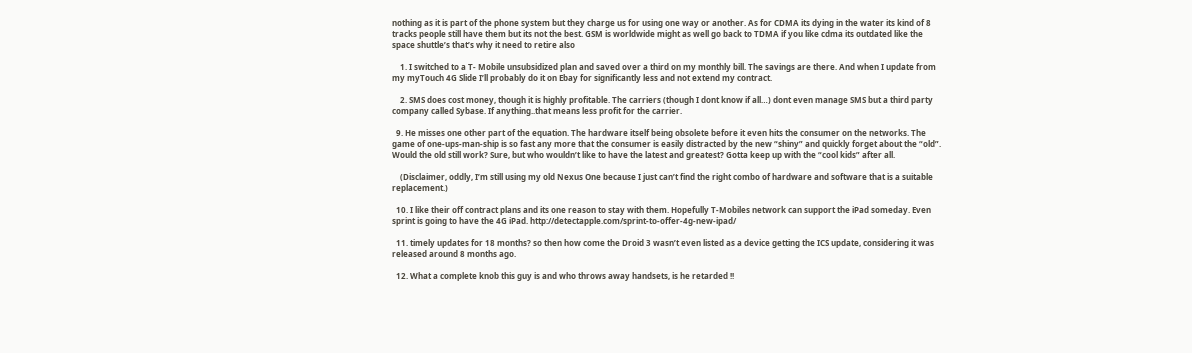nothing as it is part of the phone system but they charge us for using one way or another. As for CDMA its dying in the water its kind of 8 tracks people still have them but its not the best. GSM is worldwide might as well go back to TDMA if you like cdma its outdated like the space shuttle’s that’s why it need to retire also

    1. I switched to a T- Mobile unsubsidized plan and saved over a third on my monthly bill. The savings are there. And when I update from my myTouch 4G Slide I’ll probably do it on Ebay for significantly less and not extend my contract.

    2. SMS does cost money, though it is highly profitable. The carriers (though I dont know if all…) dont even manage SMS but a third party company called Sybase. If anything..that means less profit for the carrier.

  9. He misses one other part of the equation. The hardware itself being obsolete before it even hits the consumer on the networks. The game of one-ups-man-ship is so fast any more that the consumer is easily distracted by the new “shiny” and quickly forget about the “old”. Would the old still work? Sure, but who wouldn’t like to have the latest and greatest? Gotta keep up with the “cool kids” after all.

    (Disclaimer, oddly, I’m still using my old Nexus One because I just can’t find the right combo of hardware and software that is a suitable replacement.)

  10. I like their off contract plans and its one reason to stay with them. Hopefully T-Mobiles network can support the iPad someday. Even sprint is going to have the 4G iPad. http://detectapple.com/sprint-to-offer-4g-new-ipad/

  11. timely updates for 18 months? so then how come the Droid 3 wasn’t even listed as a device getting the ICS update, considering it was released around 8 months ago.

  12. What a complete knob this guy is and who throws away handsets, is he retarded !!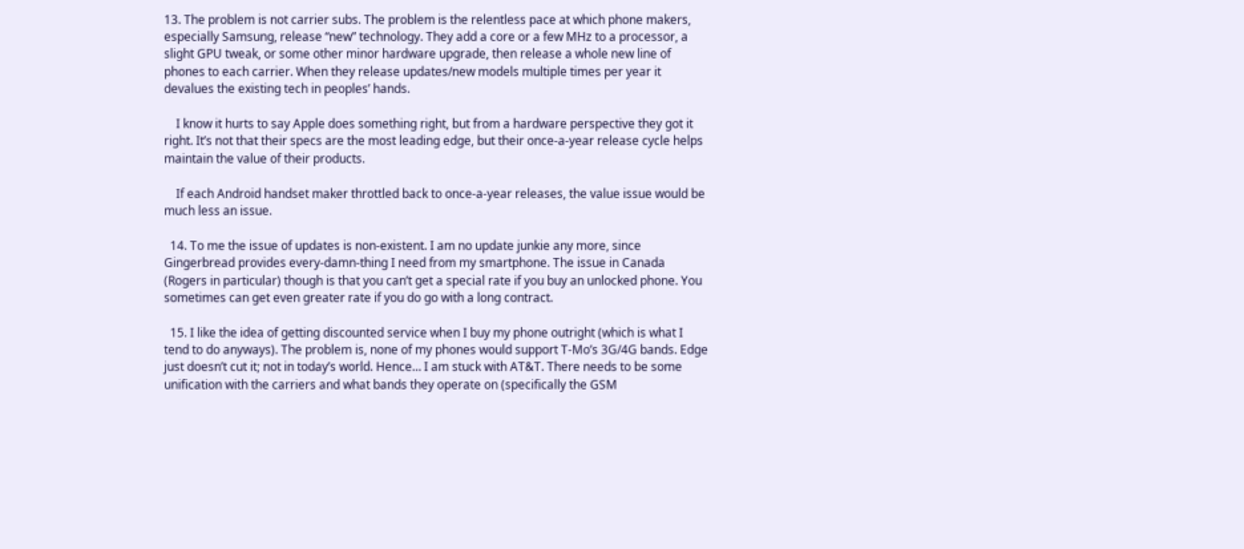13. The problem is not carrier subs. The problem is the relentless pace at which phone makers, especially Samsung, release “new” technology. They add a core or a few MHz to a processor, a slight GPU tweak, or some other minor hardware upgrade, then release a whole new line of phones to each carrier. When they release updates/new models multiple times per year it devalues the existing tech in peoples’ hands.

    I know it hurts to say Apple does something right, but from a hardware perspective they got it right. It’s not that their specs are the most leading edge, but their once-a-year release cycle helps maintain the value of their products.

    If each Android handset maker throttled back to once-a-year releases, the value issue would be much less an issue.

  14. To me the issue of updates is non-existent. I am no update junkie any more, since Gingerbread provides every-damn-thing I need from my smartphone. The issue in Canada (Rogers in particular) though is that you can’t get a special rate if you buy an unlocked phone. You sometimes can get even greater rate if you do go with a long contract.

  15. I like the idea of getting discounted service when I buy my phone outright (which is what I tend to do anyways). The problem is, none of my phones would support T-Mo’s 3G/4G bands. Edge just doesn’t cut it; not in today’s world. Hence… I am stuck with AT&T. There needs to be some unification with the carriers and what bands they operate on (specifically the GSM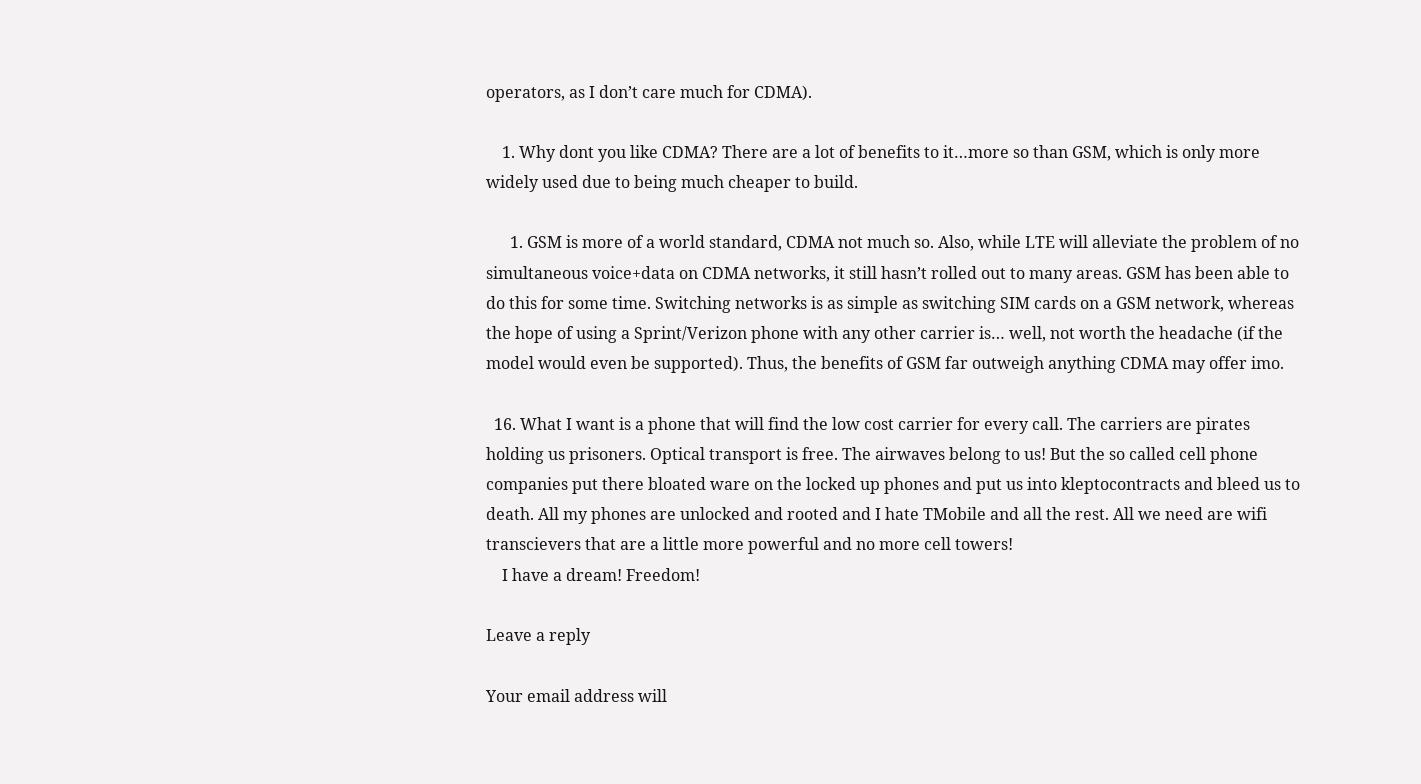operators, as I don’t care much for CDMA).

    1. Why dont you like CDMA? There are a lot of benefits to it…more so than GSM, which is only more widely used due to being much cheaper to build.

      1. GSM is more of a world standard, CDMA not much so. Also, while LTE will alleviate the problem of no simultaneous voice+data on CDMA networks, it still hasn’t rolled out to many areas. GSM has been able to do this for some time. Switching networks is as simple as switching SIM cards on a GSM network, whereas the hope of using a Sprint/Verizon phone with any other carrier is… well, not worth the headache (if the model would even be supported). Thus, the benefits of GSM far outweigh anything CDMA may offer imo.

  16. What I want is a phone that will find the low cost carrier for every call. The carriers are pirates holding us prisoners. Optical transport is free. The airwaves belong to us! But the so called cell phone companies put there bloated ware on the locked up phones and put us into kleptocontracts and bleed us to death. All my phones are unlocked and rooted and I hate TMobile and all the rest. All we need are wifi transcievers that are a little more powerful and no more cell towers!
    I have a dream! Freedom!

Leave a reply

Your email address will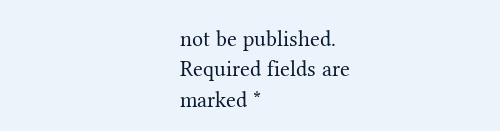not be published. Required fields are marked *